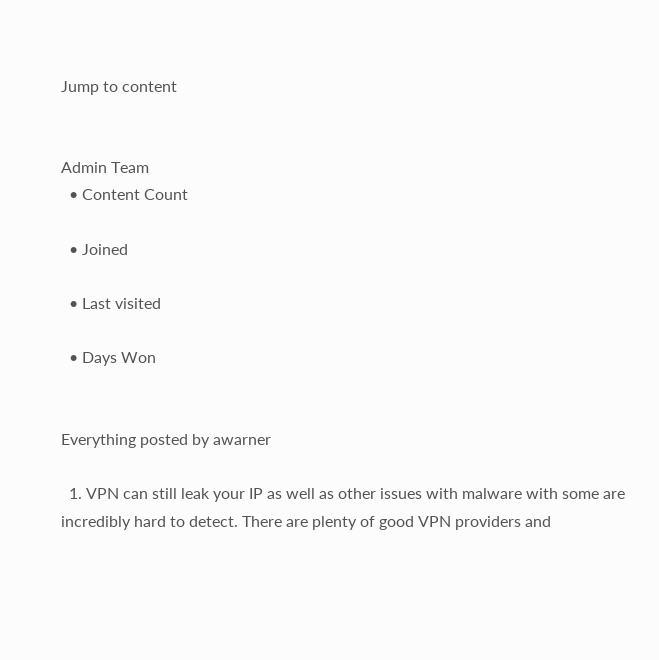Jump to content


Admin Team
  • Content Count

  • Joined

  • Last visited

  • Days Won


Everything posted by awarner

  1. VPN can still leak your IP as well as other issues with malware with some are incredibly hard to detect. There are plenty of good VPN providers and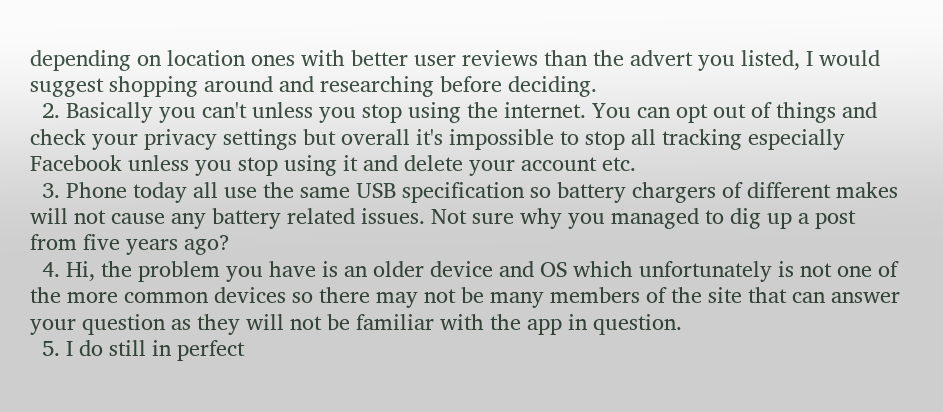depending on location ones with better user reviews than the advert you listed, I would suggest shopping around and researching before deciding.
  2. Basically you can't unless you stop using the internet. You can opt out of things and check your privacy settings but overall it's impossible to stop all tracking especially Facebook unless you stop using it and delete your account etc.
  3. Phone today all use the same USB specification so battery chargers of different makes will not cause any battery related issues. Not sure why you managed to dig up a post from five years ago?
  4. Hi, the problem you have is an older device and OS which unfortunately is not one of the more common devices so there may not be many members of the site that can answer your question as they will not be familiar with the app in question.
  5. I do still in perfect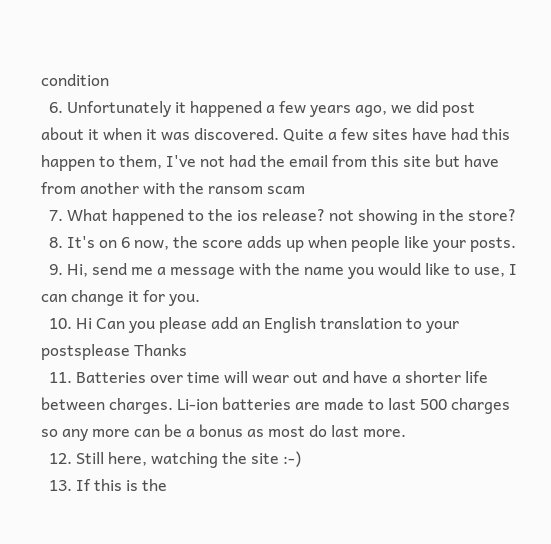condition
  6. Unfortunately it happened a few years ago, we did post about it when it was discovered. Quite a few sites have had this happen to them, I've not had the email from this site but have from another with the ransom scam
  7. What happened to the ios release? not showing in the store?
  8. It's on 6 now, the score adds up when people like your posts.
  9. Hi, send me a message with the name you would like to use, I can change it for you.
  10. Hi Can you please add an English translation to your postsplease Thanks
  11. Batteries over time will wear out and have a shorter life between charges. Li-ion batteries are made to last 500 charges so any more can be a bonus as most do last more.
  12. Still here, watching the site :-)
  13. If this is the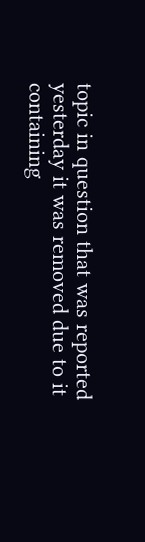topic in question that was reported yesterday it was removed due to it containing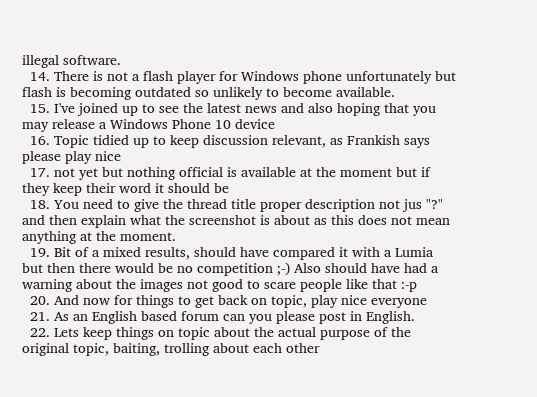illegal software.
  14. There is not a flash player for Windows phone unfortunately but flash is becoming outdated so unlikely to become available.
  15. I've joined up to see the latest news and also hoping that you may release a Windows Phone 10 device
  16. Topic tidied up to keep discussion relevant, as Frankish says please play nice
  17. not yet but nothing official is available at the moment but if they keep their word it should be
  18. You need to give the thread title proper description not jus "?" and then explain what the screenshot is about as this does not mean anything at the moment.
  19. Bit of a mixed results, should have compared it with a Lumia but then there would be no competition ;-) Also should have had a warning about the images not good to scare people like that :-p
  20. And now for things to get back on topic, play nice everyone
  21. As an English based forum can you please post in English.
  22. Lets keep things on topic about the actual purpose of the original topic, baiting, trolling about each other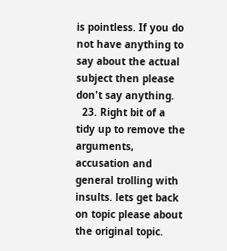is pointless. If you do not have anything to say about the actual subject then please don't say anything.
  23. Right bit of a tidy up to remove the arguments, accusation and general trolling with insults. lets get back on topic please about the original topic.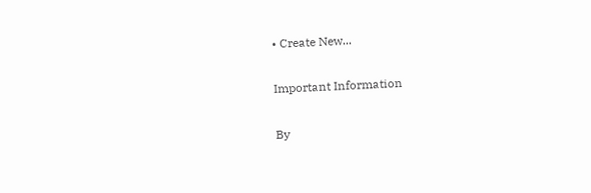• Create New...

Important Information

By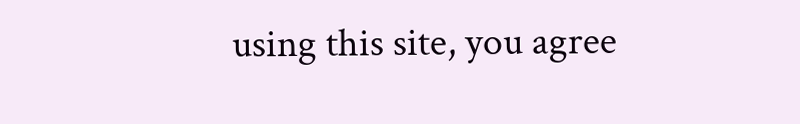using this site, you agree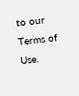to our Terms of Use.